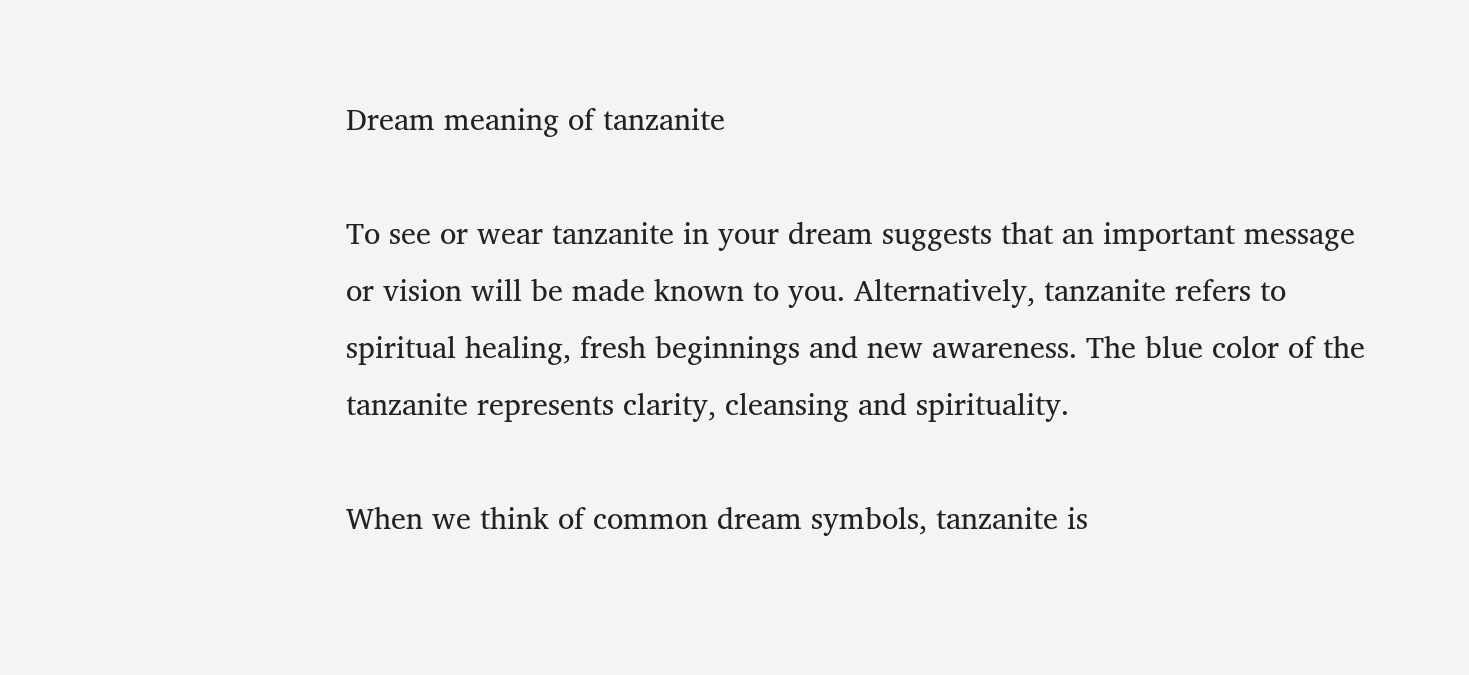Dream meaning of tanzanite

To see or wear tanzanite in your dream suggests that an important message or vision will be made known to you. Alternatively, tanzanite refers to spiritual healing, fresh beginnings and new awareness. The blue color of the tanzanite represents clarity, cleansing and spirituality.

When we think of common dream symbols, tanzanite is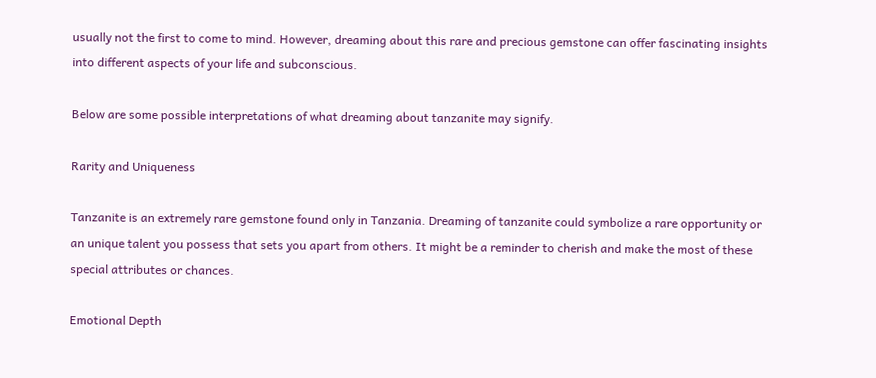usually not the first to come to mind. However, dreaming about this rare and precious gemstone can offer fascinating insights into different aspects of your life and subconscious.

Below are some possible interpretations of what dreaming about tanzanite may signify.

Rarity and Uniqueness

Tanzanite is an extremely rare gemstone found only in Tanzania. Dreaming of tanzanite could symbolize a rare opportunity or an unique talent you possess that sets you apart from others. It might be a reminder to cherish and make the most of these special attributes or chances.

Emotional Depth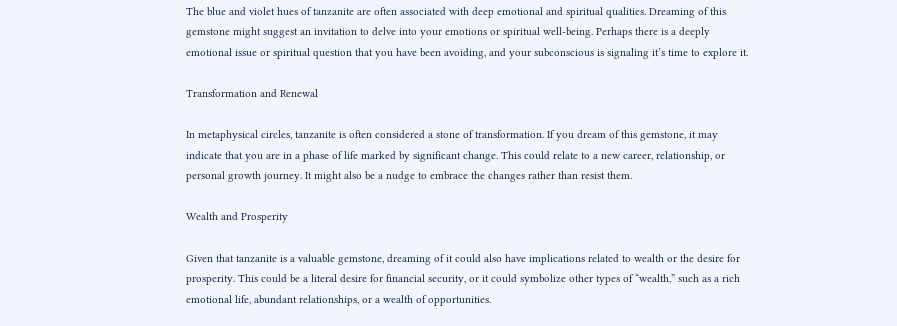The blue and violet hues of tanzanite are often associated with deep emotional and spiritual qualities. Dreaming of this gemstone might suggest an invitation to delve into your emotions or spiritual well-being. Perhaps there is a deeply emotional issue or spiritual question that you have been avoiding, and your subconscious is signaling it’s time to explore it.

Transformation and Renewal

In metaphysical circles, tanzanite is often considered a stone of transformation. If you dream of this gemstone, it may indicate that you are in a phase of life marked by significant change. This could relate to a new career, relationship, or personal growth journey. It might also be a nudge to embrace the changes rather than resist them.

Wealth and Prosperity

Given that tanzanite is a valuable gemstone, dreaming of it could also have implications related to wealth or the desire for prosperity. This could be a literal desire for financial security, or it could symbolize other types of “wealth,” such as a rich emotional life, abundant relationships, or a wealth of opportunities.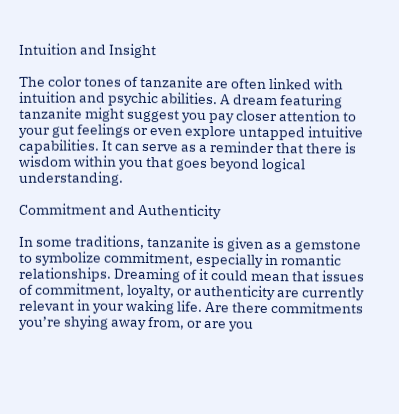Intuition and Insight

The color tones of tanzanite are often linked with intuition and psychic abilities. A dream featuring tanzanite might suggest you pay closer attention to your gut feelings or even explore untapped intuitive capabilities. It can serve as a reminder that there is wisdom within you that goes beyond logical understanding.

Commitment and Authenticity

In some traditions, tanzanite is given as a gemstone to symbolize commitment, especially in romantic relationships. Dreaming of it could mean that issues of commitment, loyalty, or authenticity are currently relevant in your waking life. Are there commitments you’re shying away from, or are you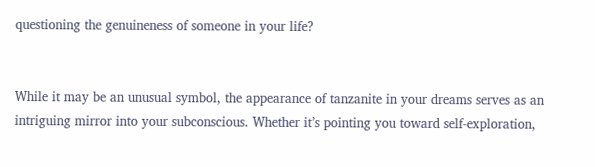questioning the genuineness of someone in your life?


While it may be an unusual symbol, the appearance of tanzanite in your dreams serves as an intriguing mirror into your subconscious. Whether it’s pointing you toward self-exploration,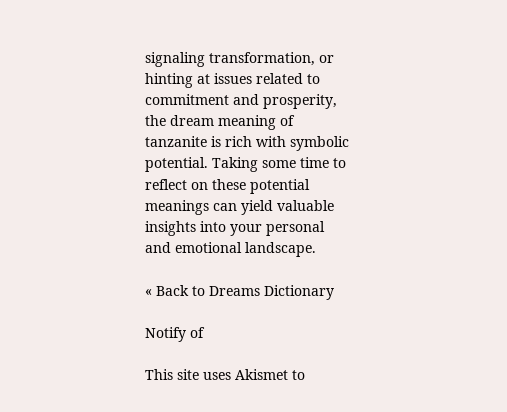signaling transformation, or hinting at issues related to commitment and prosperity, the dream meaning of tanzanite is rich with symbolic potential. Taking some time to reflect on these potential meanings can yield valuable insights into your personal and emotional landscape.

« Back to Dreams Dictionary

Notify of

This site uses Akismet to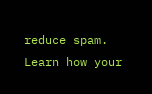reduce spam. Learn how your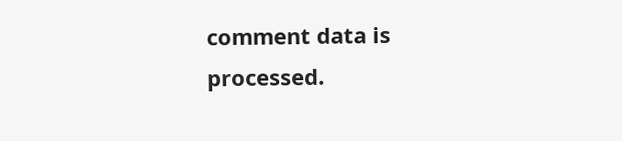comment data is processed.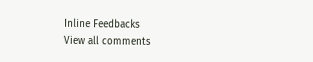Inline Feedbacks
View all comments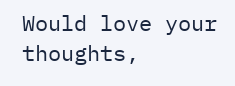Would love your thoughts,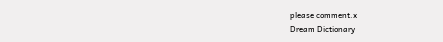please comment.x
Dream Dictionary